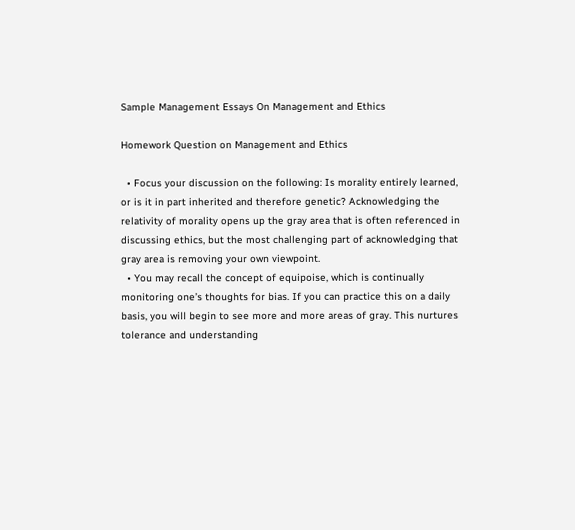Sample Management Essays On Management and Ethics

Homework Question on Management and Ethics

  • Focus your discussion on the following: Is morality entirely learned, or is it in part inherited and therefore genetic? Acknowledging the relativity of morality opens up the gray area that is often referenced in discussing ethics, but the most challenging part of acknowledging that gray area is removing your own viewpoint.
  • You may recall the concept of equipoise, which is continually monitoring one’s thoughts for bias. If you can practice this on a daily basis, you will begin to see more and more areas of gray. This nurtures tolerance and understanding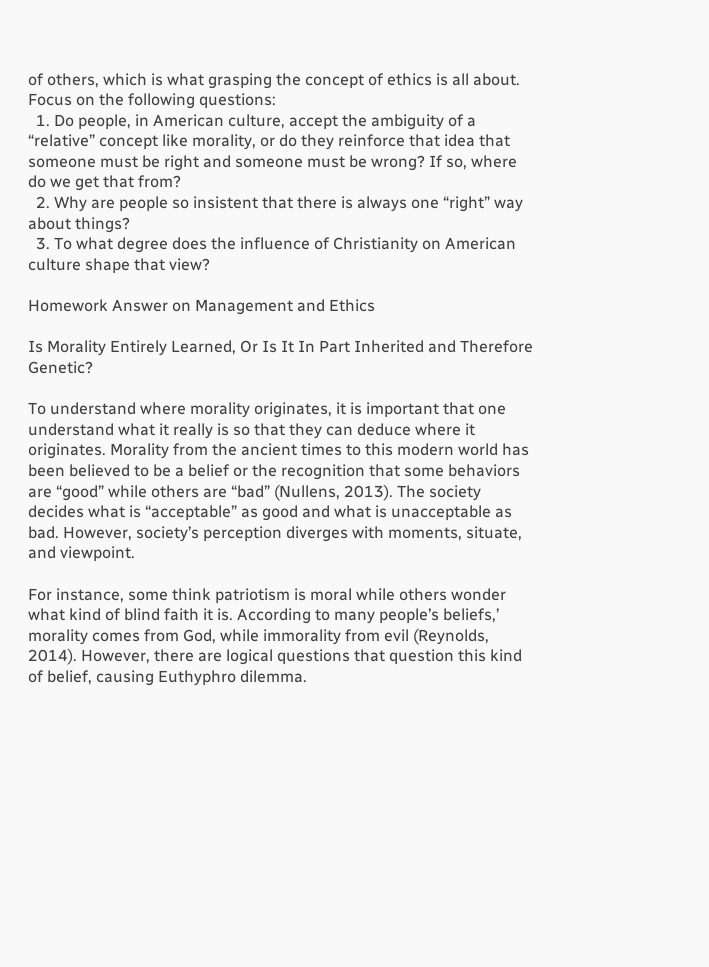of others, which is what grasping the concept of ethics is all about. Focus on the following questions:
  1. Do people, in American culture, accept the ambiguity of a “relative” concept like morality, or do they reinforce that idea that someone must be right and someone must be wrong? If so, where do we get that from?
  2. Why are people so insistent that there is always one “right” way about things?
  3. To what degree does the influence of Christianity on American culture shape that view?

Homework Answer on Management and Ethics

Is Morality Entirely Learned, Or Is It In Part Inherited and Therefore Genetic?

To understand where morality originates, it is important that one understand what it really is so that they can deduce where it originates. Morality from the ancient times to this modern world has been believed to be a belief or the recognition that some behaviors are “good” while others are “bad” (Nullens, 2013). The society decides what is “acceptable” as good and what is unacceptable as bad. However, society’s perception diverges with moments, situate, and viewpoint.

For instance, some think patriotism is moral while others wonder what kind of blind faith it is. According to many people’s beliefs,’ morality comes from God, while immorality from evil (Reynolds, 2014). However, there are logical questions that question this kind of belief, causing Euthyphro dilemma.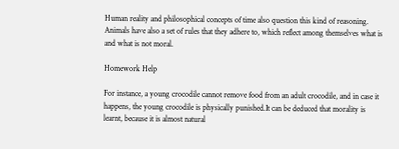Human reality and philosophical concepts of time also question this kind of reasoning. Animals have also a set of rules that they adhere to, which reflect among themselves what is and what is not moral.

Homework Help

For instance, a young crocodile cannot remove food from an adult crocodile, and in case it happens, the young crocodile is physically punished.It can be deduced that morality is learnt, because it is almost natural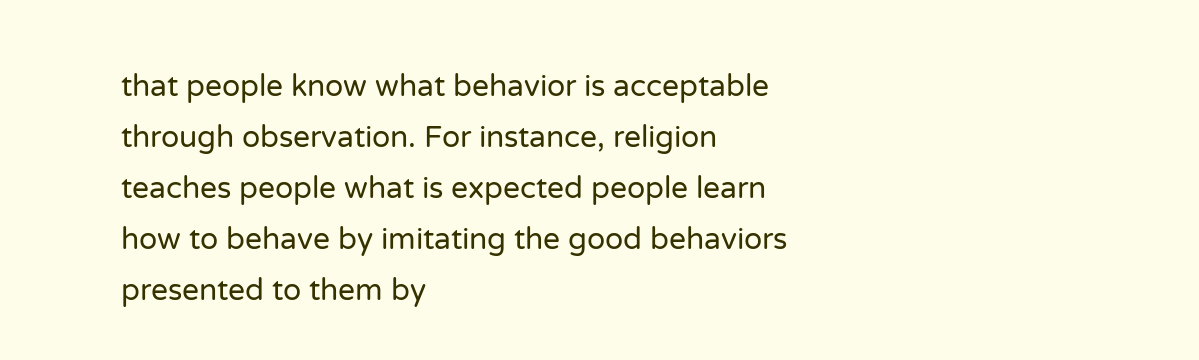that people know what behavior is acceptable through observation. For instance, religion teaches people what is expected people learn how to behave by imitating the good behaviors presented to them by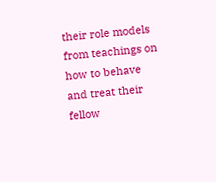their role models from teachings on how to behave and treat their fellow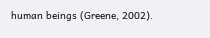human beings (Greene, 2002).